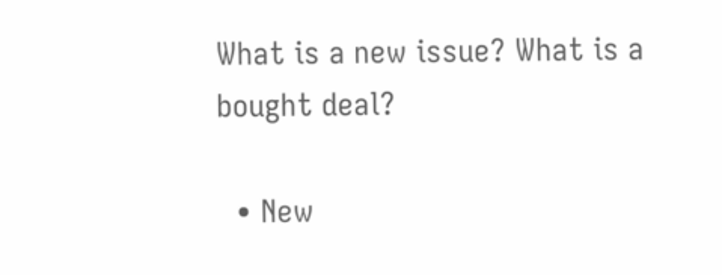What is a new issue? What is a bought deal?

  • New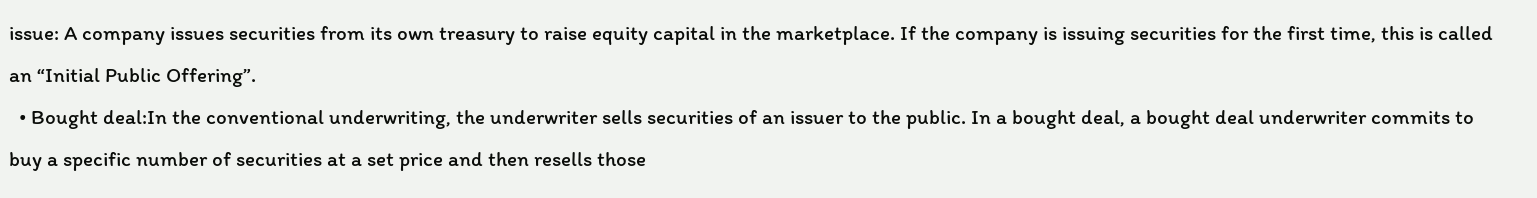issue: A company issues securities from its own treasury to raise equity capital in the marketplace. If the company is issuing securities for the first time, this is called an “Initial Public Offering”.
  • Bought deal:In the conventional underwriting, the underwriter sells securities of an issuer to the public. In a bought deal, a bought deal underwriter commits to buy a specific number of securities at a set price and then resells those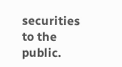securities to the public.